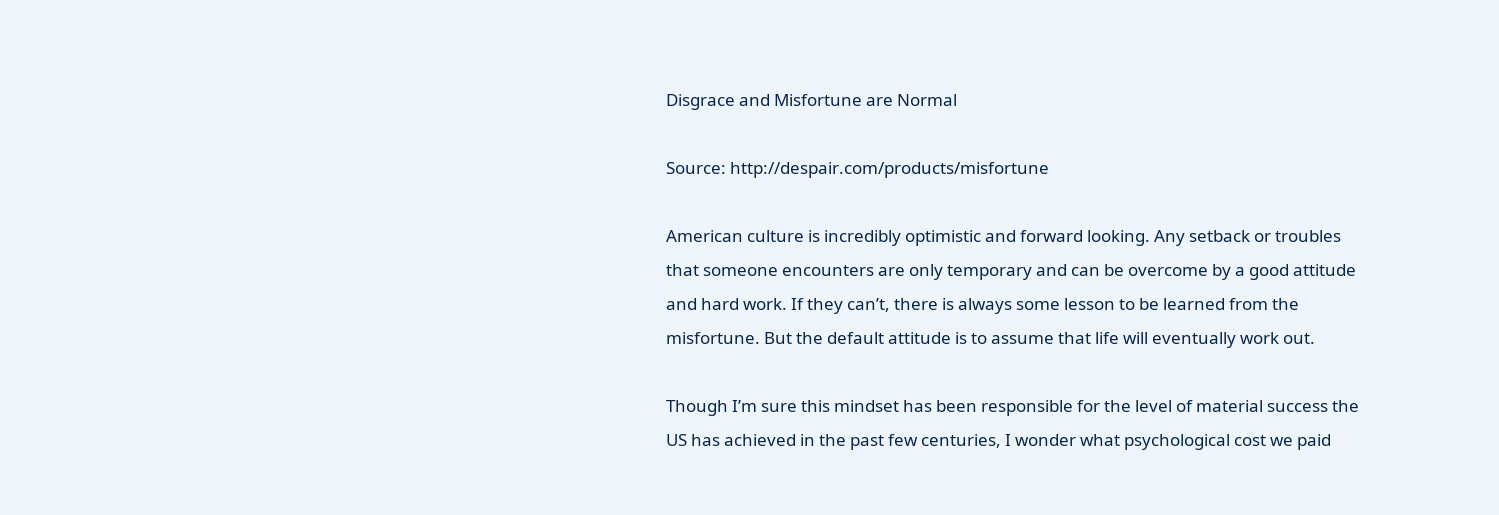Disgrace and Misfortune are Normal

Source: http://despair.com/products/misfortune

American culture is incredibly optimistic and forward looking. Any setback or troubles that someone encounters are only temporary and can be overcome by a good attitude and hard work. If they can’t, there is always some lesson to be learned from the misfortune. But the default attitude is to assume that life will eventually work out.

Though I’m sure this mindset has been responsible for the level of material success the US has achieved in the past few centuries, I wonder what psychological cost we paid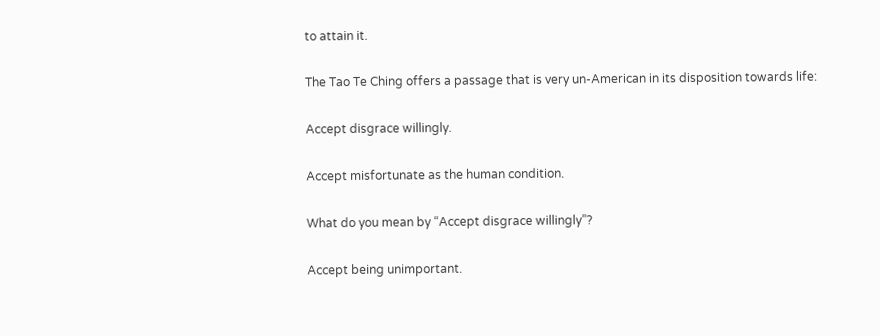to attain it.

The Tao Te Ching offers a passage that is very un-American in its disposition towards life:

Accept disgrace willingly.

Accept misfortunate as the human condition.

What do you mean by “Accept disgrace willingly”?

Accept being unimportant.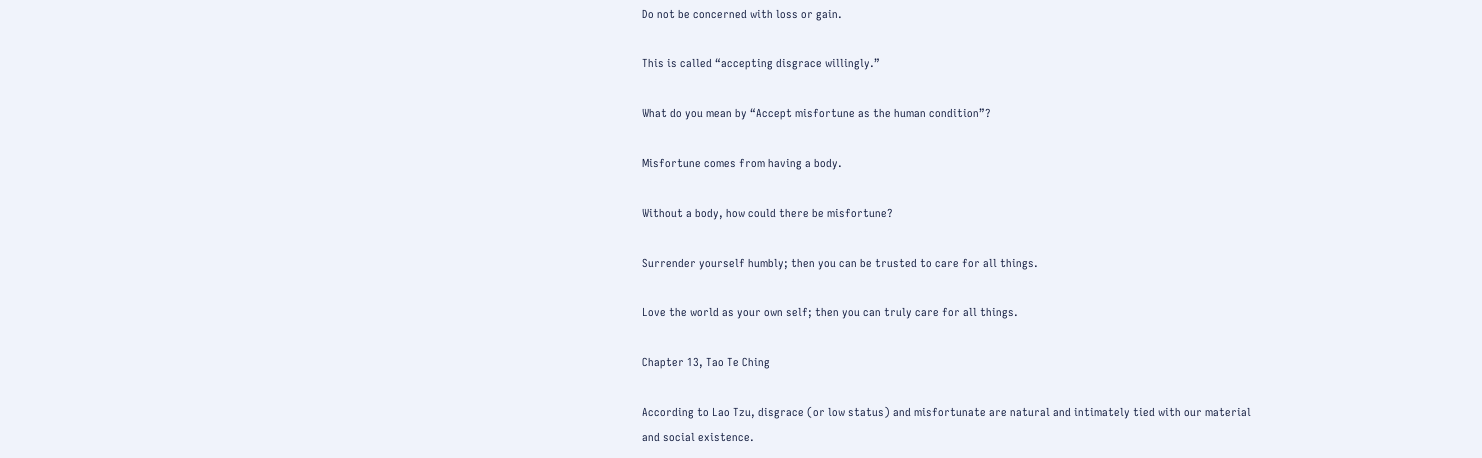Do not be concerned with loss or gain.

This is called “accepting disgrace willingly.”

What do you mean by “Accept misfortune as the human condition”?

Misfortune comes from having a body.

Without a body, how could there be misfortune?

Surrender yourself humbly; then you can be trusted to care for all things.

Love the world as your own self; then you can truly care for all things.

Chapter 13, Tao Te Ching

According to Lao Tzu, disgrace (or low status) and misfortunate are natural and intimately tied with our material and social existence.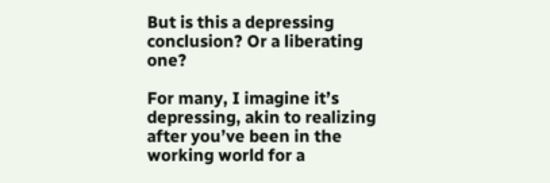But is this a depressing conclusion? Or a liberating one?

For many, I imagine it’s depressing, akin to realizing after you’ve been in the working world for a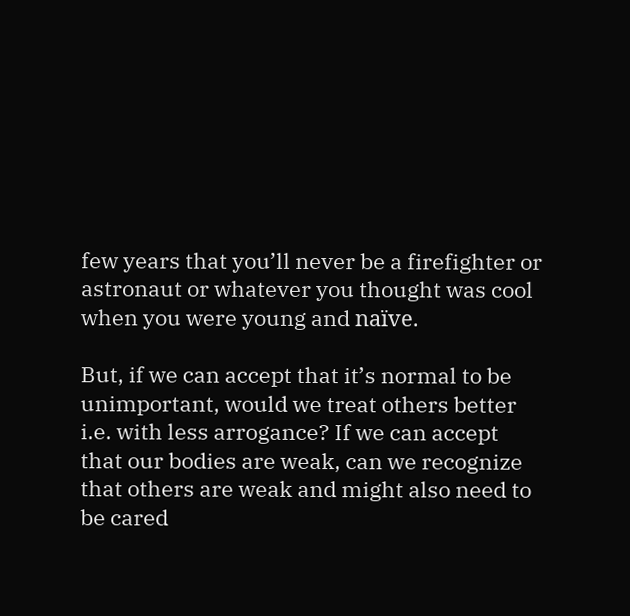few years that you’ll never be a firefighter or astronaut or whatever you thought was cool when you were young and naïve.

But, if we can accept that it’s normal to be unimportant, would we treat others better i.e. with less arrogance? If we can accept that our bodies are weak, can we recognize that others are weak and might also need to be cared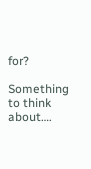for?

Something to think about….